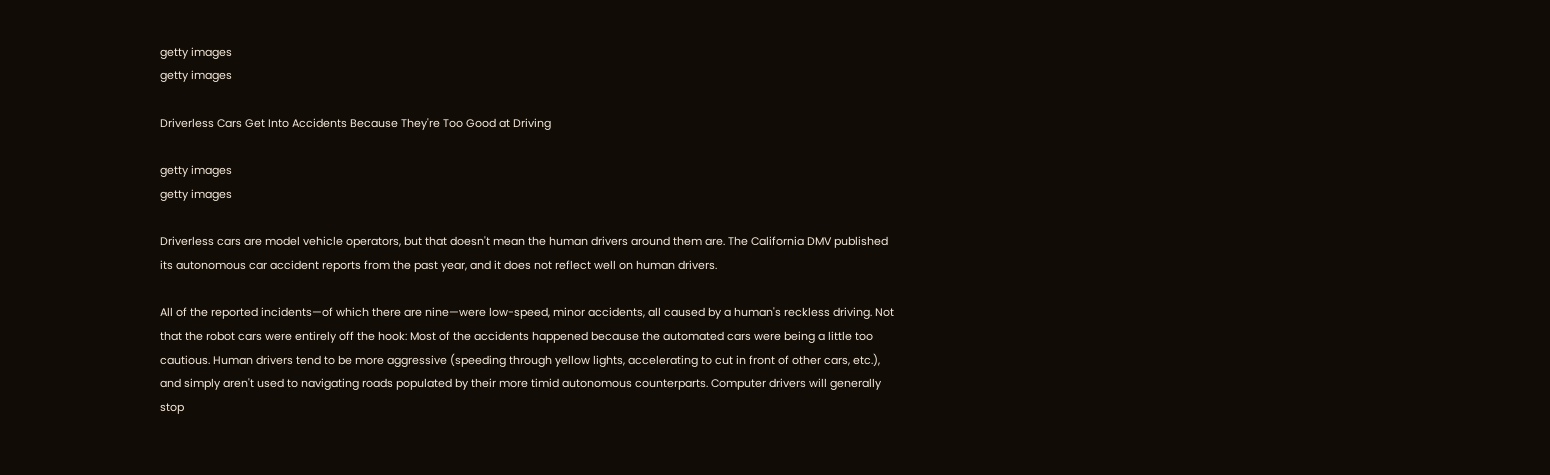getty images
getty images

Driverless Cars Get Into Accidents Because They're Too Good at Driving

getty images
getty images

Driverless cars are model vehicle operators, but that doesn't mean the human drivers around them are. The California DMV published its autonomous car accident reports from the past year, and it does not reflect well on human drivers.

All of the reported incidents—of which there are nine—were low-speed, minor accidents, all caused by a human's reckless driving. Not that the robot cars were entirely off the hook: Most of the accidents happened because the automated cars were being a little too cautious. Human drivers tend to be more aggressive (speeding through yellow lights, accelerating to cut in front of other cars, etc.), and simply aren't used to navigating roads populated by their more timid autonomous counterparts. Computer drivers will generally stop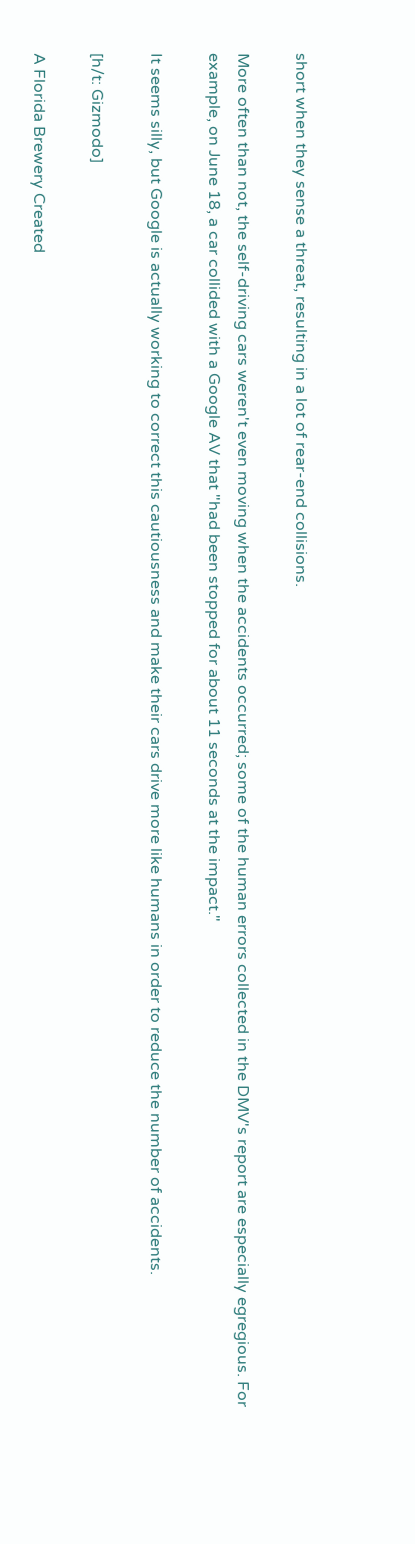short when they sense a threat, resulting in a lot of rear-end collisions.

More often than not, the self-driving cars weren't even moving when the accidents occurred; some of the human errors collected in the DMV's report are especially egregious. For example, on June 18, a car collided with a Google AV that "had been stopped for about 11 seconds at the impact."

It seems silly, but Google is actually working to correct this cautiousness and make their cars drive more like humans in order to reduce the number of accidents.

[h/t: Gizmodo]

A Florida Brewery Created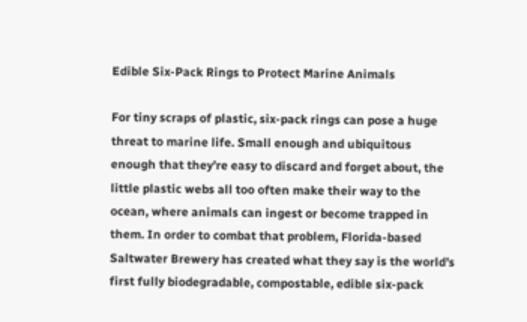Edible Six-Pack Rings to Protect Marine Animals

For tiny scraps of plastic, six-pack rings can pose a huge threat to marine life. Small enough and ubiquitous enough that they’re easy to discard and forget about, the little plastic webs all too often make their way to the ocean, where animals can ingest or become trapped in them. In order to combat that problem, Florida-based Saltwater Brewery has created what they say is the world’s first fully biodegradable, compostable, edible six-pack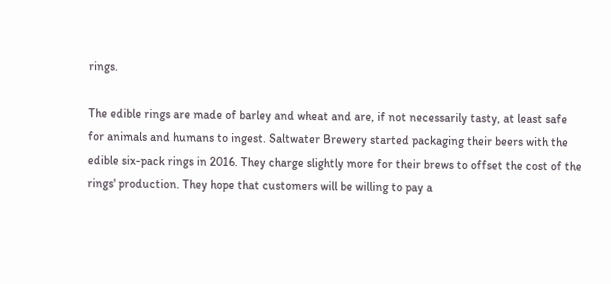rings.

The edible rings are made of barley and wheat and are, if not necessarily tasty, at least safe for animals and humans to ingest. Saltwater Brewery started packaging their beers with the edible six-pack rings in 2016. They charge slightly more for their brews to offset the cost of the rings' production. They hope that customers will be willing to pay a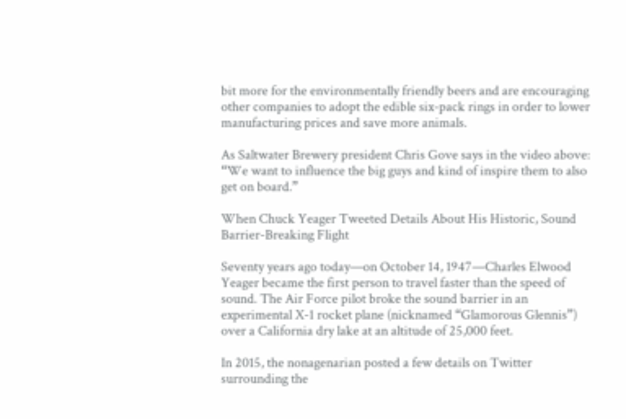bit more for the environmentally friendly beers and are encouraging other companies to adopt the edible six-pack rings in order to lower manufacturing prices and save more animals.

As Saltwater Brewery president Chris Gove says in the video above: “We want to influence the big guys and kind of inspire them to also get on board.”

When Chuck Yeager Tweeted Details About His Historic, Sound Barrier-Breaking Flight

Seventy years ago today—on October 14, 1947—Charles Elwood Yeager became the first person to travel faster than the speed of sound. The Air Force pilot broke the sound barrier in an experimental X-1 rocket plane (nicknamed “Glamorous Glennis”) over a California dry lake at an altitude of 25,000 feet.

In 2015, the nonagenarian posted a few details on Twitter surrounding the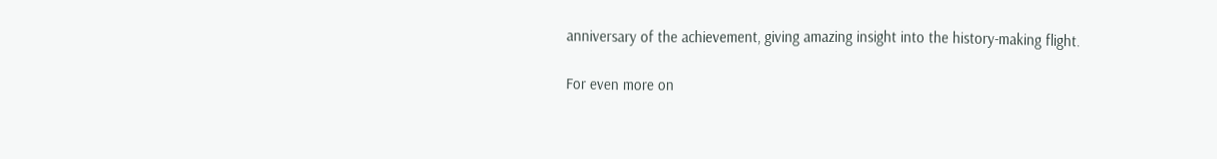anniversary of the achievement, giving amazing insight into the history-making flight.

For even more on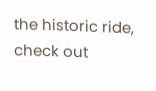the historic ride, check out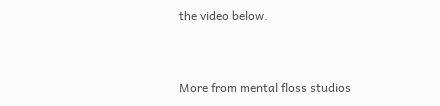the video below.


More from mental floss studios